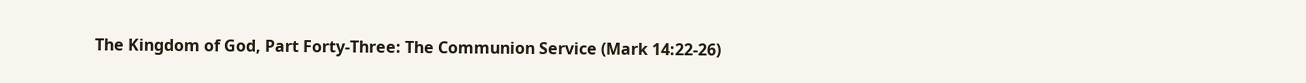The Kingdom of God, Part Forty-Three: The Communion Service (Mark 14:22-26)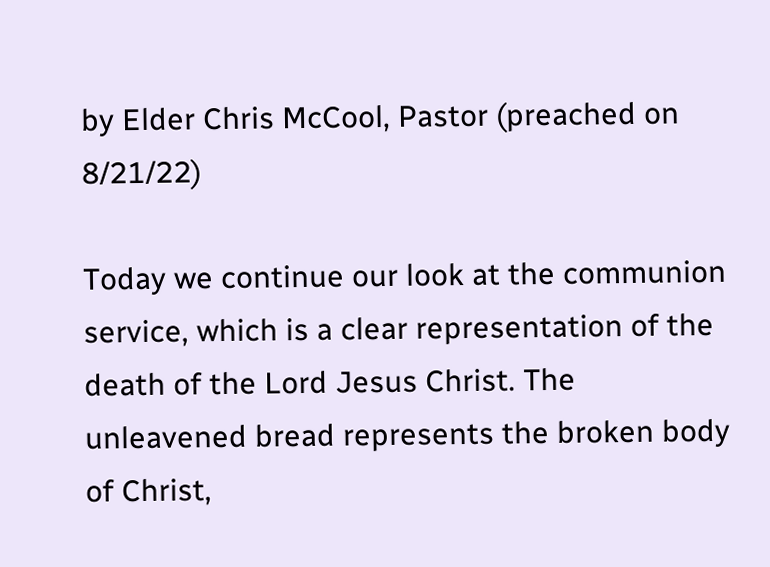by Elder Chris McCool, Pastor (preached on 8/21/22)

Today we continue our look at the communion service, which is a clear representation of the death of the Lord Jesus Christ. The unleavened bread represents the broken body of Christ,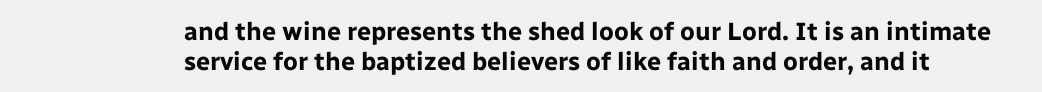and the wine represents the shed look of our Lord. It is an intimate service for the baptized believers of like faith and order, and it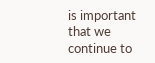is important that we continue to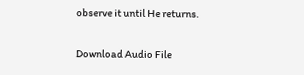observe it until He returns.

Download Audio File